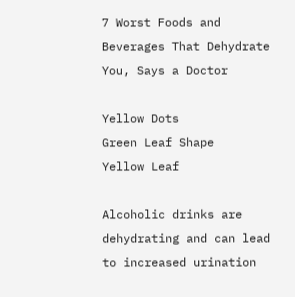7 Worst Foods and Beverages That Dehydrate You, Says a Doctor

Yellow Dots
Green Leaf Shape
Yellow Leaf

Alcoholic drinks are dehydrating and can lead to increased urination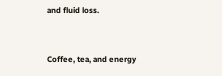and fluid loss.


Coffee, tea, and energy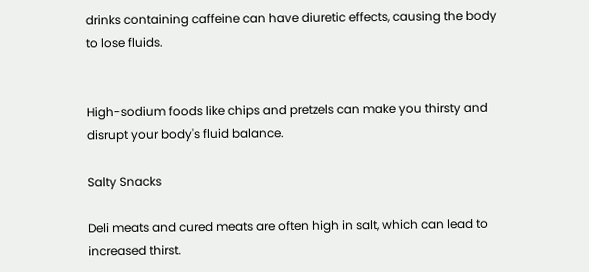drinks containing caffeine can have diuretic effects, causing the body to lose fluids.


High-sodium foods like chips and pretzels can make you thirsty and disrupt your body's fluid balance.

Salty Snacks

Deli meats and cured meats are often high in salt, which can lead to increased thirst.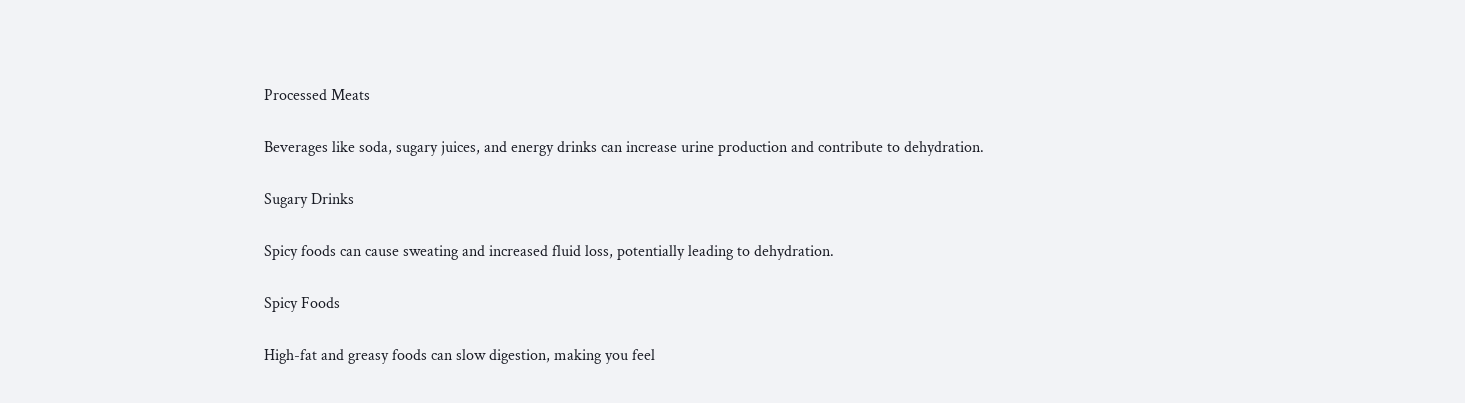Processed Meats

Beverages like soda, sugary juices, and energy drinks can increase urine production and contribute to dehydration.

Sugary Drinks

Spicy foods can cause sweating and increased fluid loss, potentially leading to dehydration.

Spicy Foods

High-fat and greasy foods can slow digestion, making you feel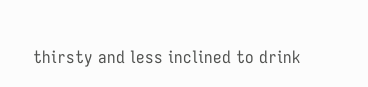thirsty and less inclined to drink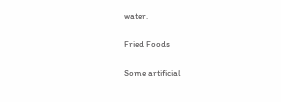water.

Fried Foods

Some artificial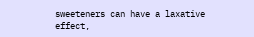sweeteners can have a laxative effect,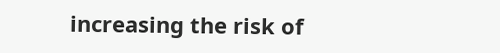increasing the risk of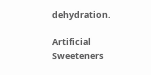dehydration.

Artificial Sweeteners